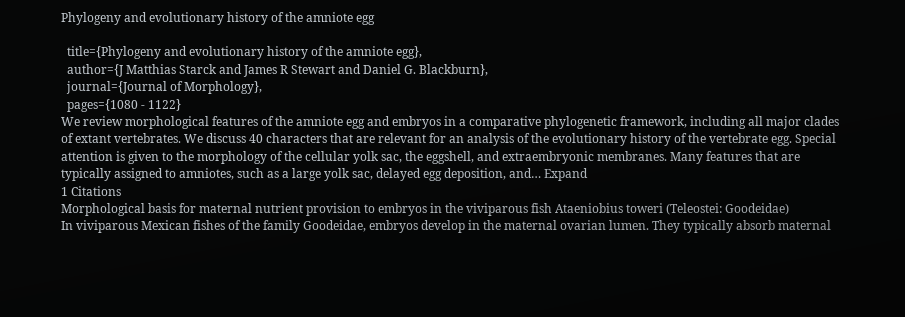Phylogeny and evolutionary history of the amniote egg

  title={Phylogeny and evolutionary history of the amniote egg},
  author={J Matthias Starck and James R Stewart and Daniel G. Blackburn},
  journal={Journal of Morphology},
  pages={1080 - 1122}
We review morphological features of the amniote egg and embryos in a comparative phylogenetic framework, including all major clades of extant vertebrates. We discuss 40 characters that are relevant for an analysis of the evolutionary history of the vertebrate egg. Special attention is given to the morphology of the cellular yolk sac, the eggshell, and extraembryonic membranes. Many features that are typically assigned to amniotes, such as a large yolk sac, delayed egg deposition, and… Expand
1 Citations
Morphological basis for maternal nutrient provision to embryos in the viviparous fish Ataeniobius toweri (Teleostei: Goodeidae)
In viviparous Mexican fishes of the family Goodeidae, embryos develop in the maternal ovarian lumen. They typically absorb maternal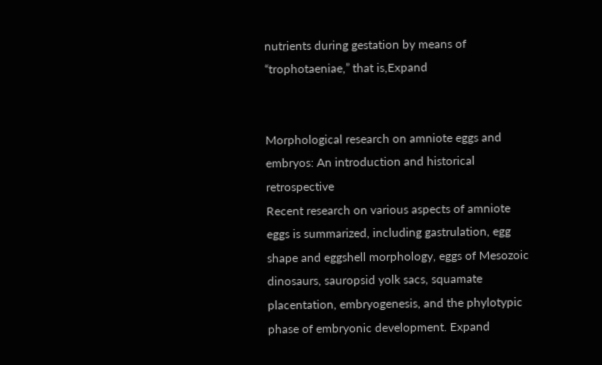nutrients during gestation by means of “trophotaeniae,” that is,Expand


Morphological research on amniote eggs and embryos: An introduction and historical retrospective
Recent research on various aspects of amniote eggs is summarized, including gastrulation, egg shape and eggshell morphology, eggs of Mesozoic dinosaurs, sauropsid yolk sacs, squamate placentation, embryogenesis, and the phylotypic phase of embryonic development. Expand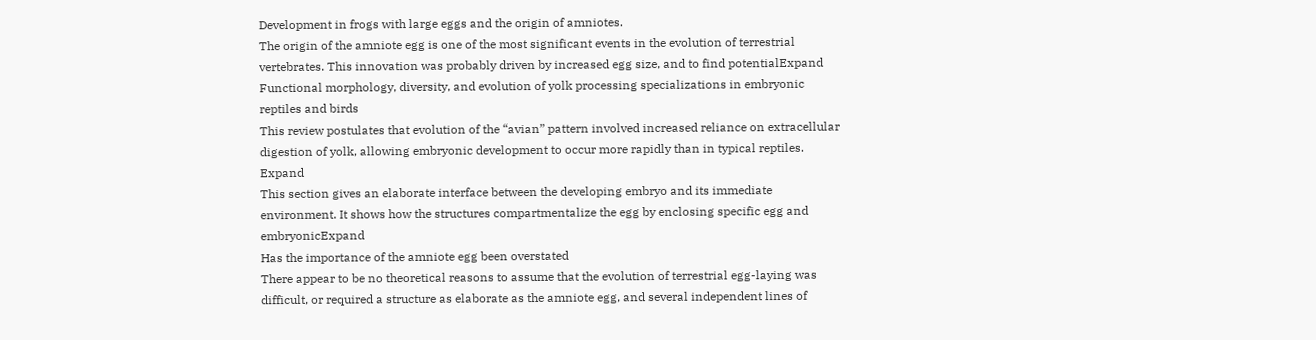Development in frogs with large eggs and the origin of amniotes.
The origin of the amniote egg is one of the most significant events in the evolution of terrestrial vertebrates. This innovation was probably driven by increased egg size, and to find potentialExpand
Functional morphology, diversity, and evolution of yolk processing specializations in embryonic reptiles and birds
This review postulates that evolution of the “avian” pattern involved increased reliance on extracellular digestion of yolk, allowing embryonic development to occur more rapidly than in typical reptiles. Expand
This section gives an elaborate interface between the developing embryo and its immediate environment. It shows how the structures compartmentalize the egg by enclosing specific egg and embryonicExpand
Has the importance of the amniote egg been overstated
There appear to be no theoretical reasons to assume that the evolution of terrestrial egg-laying was difficult, or required a structure as elaborate as the amniote egg, and several independent lines of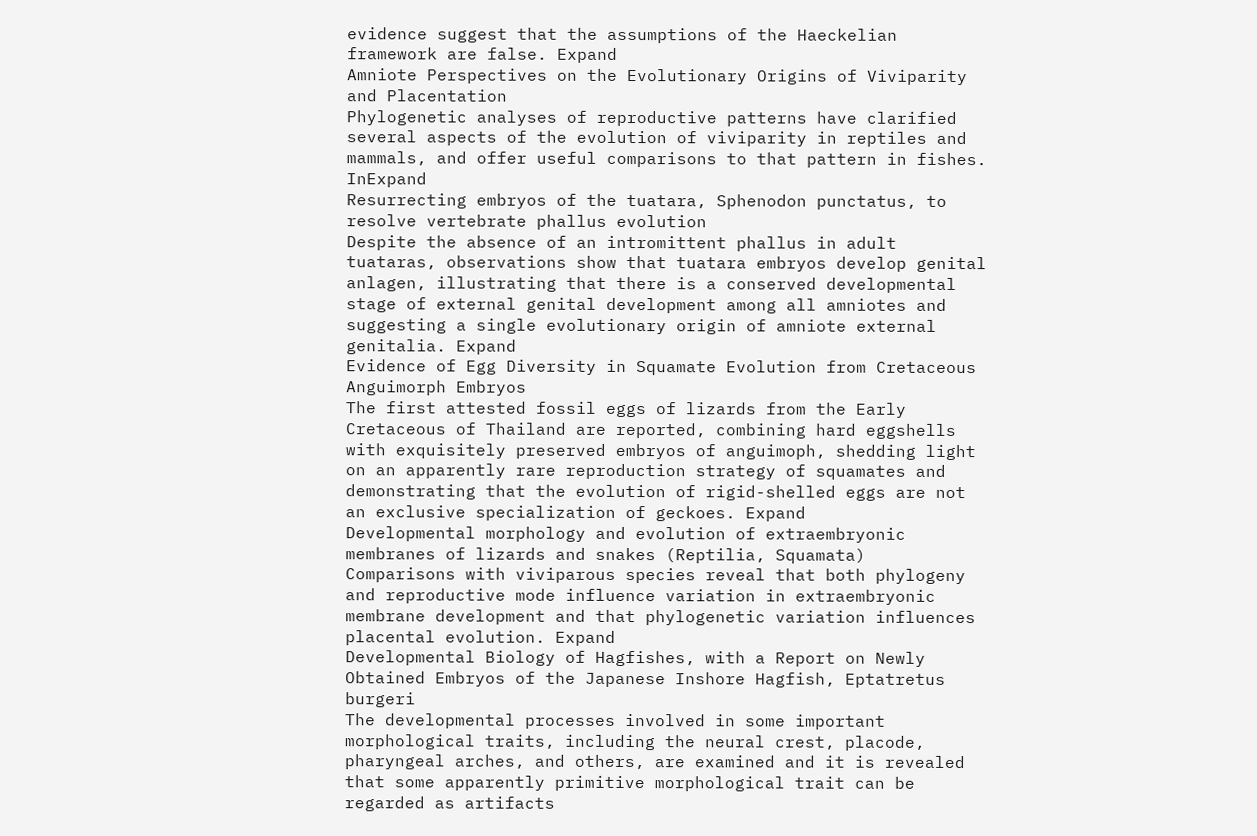evidence suggest that the assumptions of the Haeckelian framework are false. Expand
Amniote Perspectives on the Evolutionary Origins of Viviparity and Placentation
Phylogenetic analyses of reproductive patterns have clarified several aspects of the evolution of viviparity in reptiles and mammals, and offer useful comparisons to that pattern in fishes. InExpand
Resurrecting embryos of the tuatara, Sphenodon punctatus, to resolve vertebrate phallus evolution
Despite the absence of an intromittent phallus in adult tuataras, observations show that tuatara embryos develop genital anlagen, illustrating that there is a conserved developmental stage of external genital development among all amniotes and suggesting a single evolutionary origin of amniote external genitalia. Expand
Evidence of Egg Diversity in Squamate Evolution from Cretaceous Anguimorph Embryos
The first attested fossil eggs of lizards from the Early Cretaceous of Thailand are reported, combining hard eggshells with exquisitely preserved embryos of anguimoph, shedding light on an apparently rare reproduction strategy of squamates and demonstrating that the evolution of rigid-shelled eggs are not an exclusive specialization of geckoes. Expand
Developmental morphology and evolution of extraembryonic membranes of lizards and snakes (Reptilia, Squamata)
Comparisons with viviparous species reveal that both phylogeny and reproductive mode influence variation in extraembryonic membrane development and that phylogenetic variation influences placental evolution. Expand
Developmental Biology of Hagfishes, with a Report on Newly Obtained Embryos of the Japanese Inshore Hagfish, Eptatretus burgeri
The developmental processes involved in some important morphological traits, including the neural crest, placode, pharyngeal arches, and others, are examined and it is revealed that some apparently primitive morphological trait can be regarded as artifacts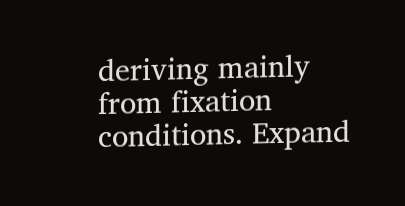deriving mainly from fixation conditions. Expand